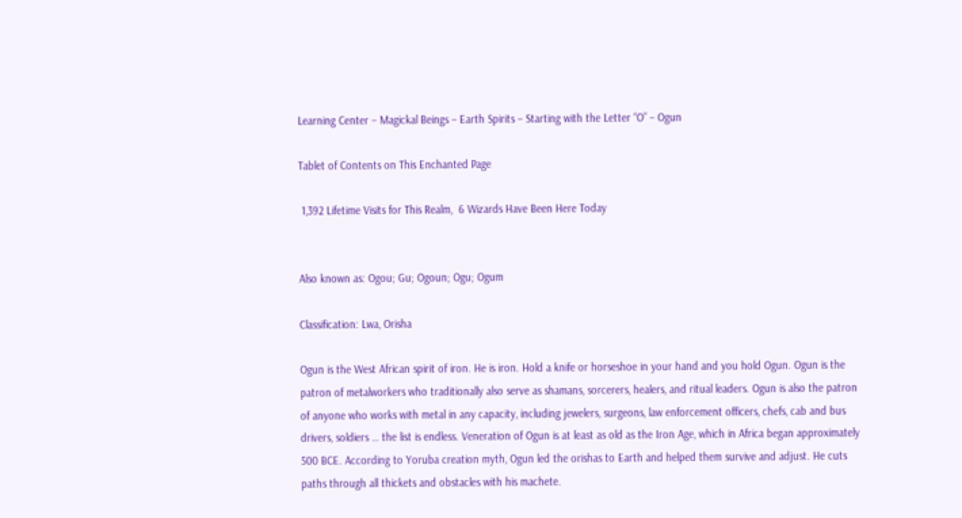Learning Center – Magickal Beings – Earth Spirits – Starting with the Letter “O” – Ogun

Tablet of Contents on This Enchanted Page

 1,392 Lifetime Visits for This Realm,  6 Wizards Have Been Here Today


Also known as: Ogou; Gu; Ogoun; Ogu; Ogum

Classification: Lwa, Orisha

Ogun is the West African spirit of iron. He is iron. Hold a knife or horseshoe in your hand and you hold Ogun. Ogun is the patron of metalworkers who traditionally also serve as shamans, sorcerers, healers, and ritual leaders. Ogun is also the patron of anyone who works with metal in any capacity, including jewelers, surgeons, law enforcement officers, chefs, cab and bus drivers, soldiers … the list is endless. Veneration of Ogun is at least as old as the Iron Age, which in Africa began approximately 500 BCE. According to Yoruba creation myth, Ogun led the orishas to Earth and helped them survive and adjust. He cuts paths through all thickets and obstacles with his machete.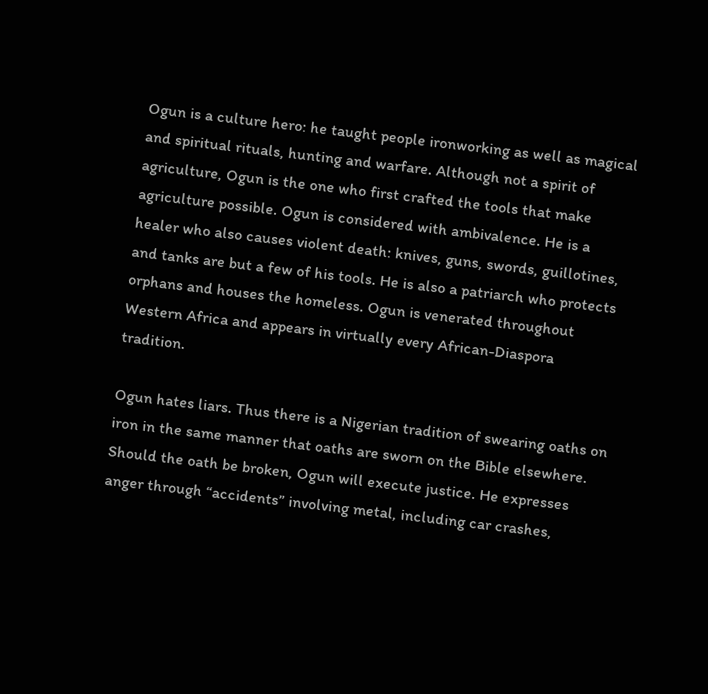Ogun is a culture hero: he taught people ironworking as well as magical and spiritual rituals, hunting and warfare. Although not a spirit of agriculture, Ogun is the one who first crafted the tools that make agriculture possible. Ogun is considered with ambivalence. He is a healer who also causes violent death: knives, guns, swords, guillotines, and tanks are but a few of his tools. He is also a patriarch who protects orphans and houses the homeless. Ogun is venerated throughout Western Africa and appears in virtually every African-Diaspora tradition.

Ogun hates liars. Thus there is a Nigerian tradition of swearing oaths on iron in the same manner that oaths are sworn on the Bible elsewhere. Should the oath be broken, Ogun will execute justice. He expresses anger through “accidents” involving metal, including car crashes,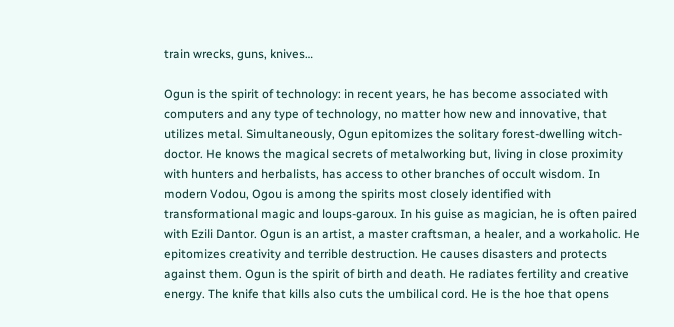train wrecks, guns, knives…

Ogun is the spirit of technology: in recent years, he has become associated with computers and any type of technology, no matter how new and innovative, that utilizes metal. Simultaneously, Ogun epitomizes the solitary forest-dwelling witch-doctor. He knows the magical secrets of metalworking but, living in close proximity with hunters and herbalists, has access to other branches of occult wisdom. In modern Vodou, Ogou is among the spirits most closely identified with transformational magic and loups-garoux. In his guise as magician, he is often paired with Ezili Dantor. Ogun is an artist, a master craftsman, a healer, and a workaholic. He epitomizes creativity and terrible destruction. He causes disasters and protects against them. Ogun is the spirit of birth and death. He radiates fertility and creative energy. The knife that kills also cuts the umbilical cord. He is the hoe that opens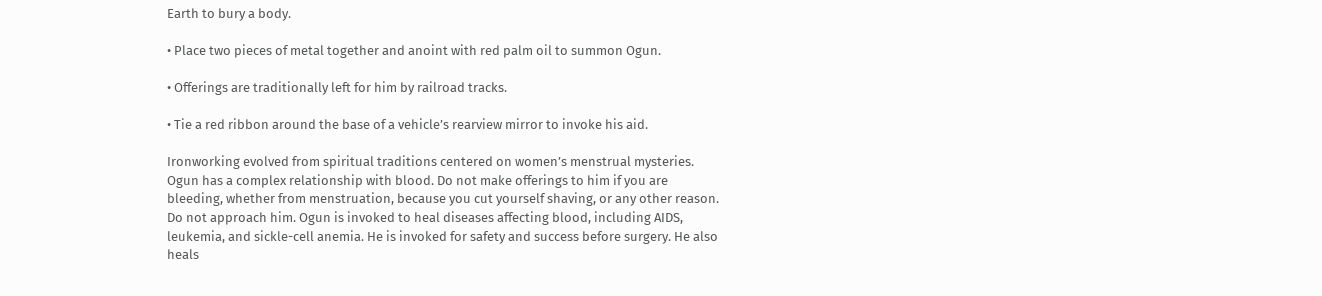Earth to bury a body.

• Place two pieces of metal together and anoint with red palm oil to summon Ogun.

• Offerings are traditionally left for him by railroad tracks.

• Tie a red ribbon around the base of a vehicle’s rearview mirror to invoke his aid.

Ironworking evolved from spiritual traditions centered on women’s menstrual mysteries. Ogun has a complex relationship with blood. Do not make offerings to him if you are bleeding, whether from menstruation, because you cut yourself shaving, or any other reason. Do not approach him. Ogun is invoked to heal diseases affecting blood, including AIDS, leukemia, and sickle-cell anemia. He is invoked for safety and success before surgery. He also heals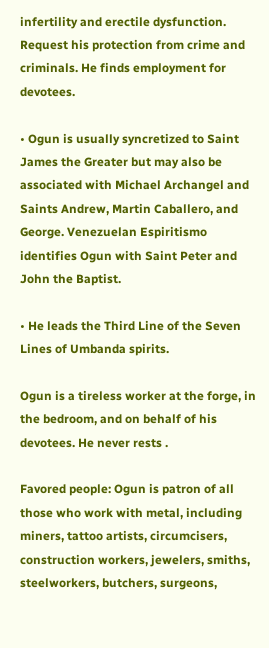infertility and erectile dysfunction. Request his protection from crime and criminals. He finds employment for devotees.

• Ogun is usually syncretized to Saint James the Greater but may also be associated with Michael Archangel and Saints Andrew, Martin Caballero, and George. Venezuelan Espiritismo identifies Ogun with Saint Peter and John the Baptist.

• He leads the Third Line of the Seven Lines of Umbanda spirits.

Ogun is a tireless worker at the forge, in the bedroom, and on behalf of his devotees. He never rests .

Favored people: Ogun is patron of all those who work with metal, including miners, tattoo artists, circumcisers, construction workers, jewelers, smiths, steelworkers, butchers, surgeons,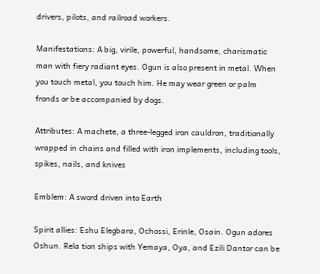drivers, pilots, and railroad workers.

Manifestations: A big, virile, powerful, handsome, charismatic man with fiery radiant eyes. Ogun is also present in metal. When you touch metal, you touch him. He may wear green or palm fronds or be accompanied by dogs.

Attributes: A machete, a three-legged iron cauldron, traditionally wrapped in chains and filled with iron implements, including tools, spikes, nails, and knives

Emblem: A sword driven into Earth

Spirit allies: Eshu Elegbara, Ochossi, Erinle, Osain. Ogun adores Oshun. Rela tion ships with Yemaya, Oya, and Ezili Dantor can be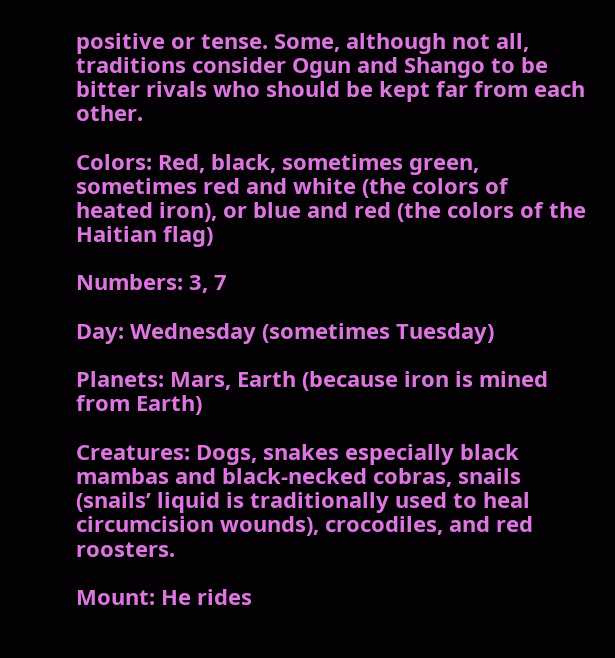positive or tense. Some, although not all, traditions consider Ogun and Shango to be bitter rivals who should be kept far from each other.

Colors: Red, black, sometimes green, sometimes red and white (the colors of heated iron), or blue and red (the colors of the Haitian flag)

Numbers: 3, 7

Day: Wednesday (sometimes Tuesday)

Planets: Mars, Earth (because iron is mined from Earth)

Creatures: Dogs, snakes especially black mambas and black-necked cobras, snails (snails’ liquid is traditionally used to heal circumcision wounds), crocodiles, and red roosters.

Mount: He rides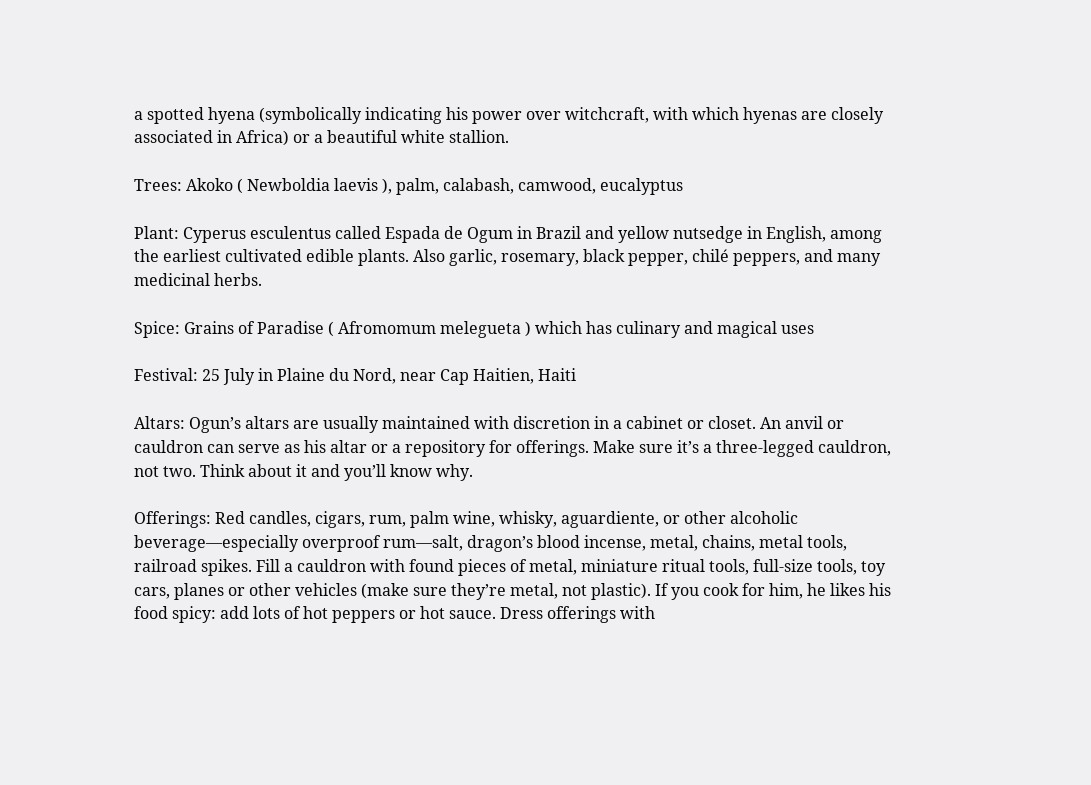a spotted hyena (symbolically indicating his power over witchcraft, with which hyenas are closely associated in Africa) or a beautiful white stallion.

Trees: Akoko ( Newboldia laevis ), palm, calabash, camwood, eucalyptus

Plant: Cyperus esculentus called Espada de Ogum in Brazil and yellow nutsedge in English, among the earliest cultivated edible plants. Also garlic, rosemary, black pepper, chilé peppers, and many medicinal herbs.

Spice: Grains of Paradise ( Afromomum melegueta ) which has culinary and magical uses

Festival: 25 July in Plaine du Nord, near Cap Haitien, Haiti

Altars: Ogun’s altars are usually maintained with discretion in a cabinet or closet. An anvil or cauldron can serve as his altar or a repository for offerings. Make sure it’s a three-legged cauldron, not two. Think about it and you’ll know why.

Offerings: Red candles, cigars, rum, palm wine, whisky, aguardiente, or other alcoholic beverage—especially overproof rum—salt, dragon’s blood incense, metal, chains, metal tools, railroad spikes. Fill a cauldron with found pieces of metal, miniature ritual tools, full-size tools, toy cars, planes or other vehicles (make sure they’re metal, not plastic). If you cook for him, he likes his food spicy: add lots of hot peppers or hot sauce. Dress offerings with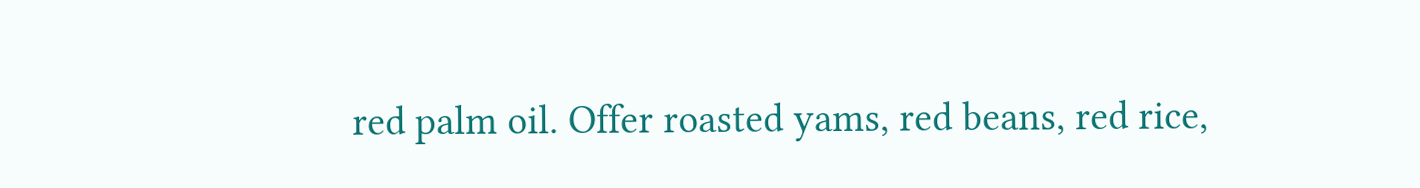red palm oil. Offer roasted yams, red beans, red rice,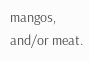mangos, and/or meat.